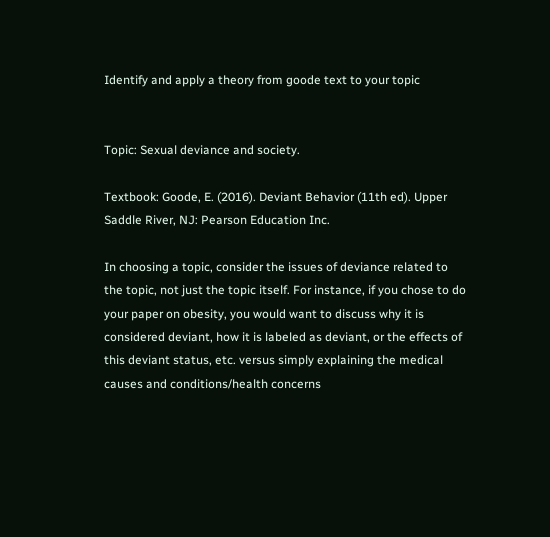Identify and apply a theory from goode text to your topic


Topic: Sexual deviance and society.

Textbook: Goode, E. (2016). Deviant Behavior (11th ed). Upper Saddle River, NJ: Pearson Education Inc.

In choosing a topic, consider the issues of deviance related to the topic, not just the topic itself. For instance, if you chose to do your paper on obesity, you would want to discuss why it is considered deviant, how it is labeled as deviant, or the effects of this deviant status, etc. versus simply explaining the medical causes and conditions/health concerns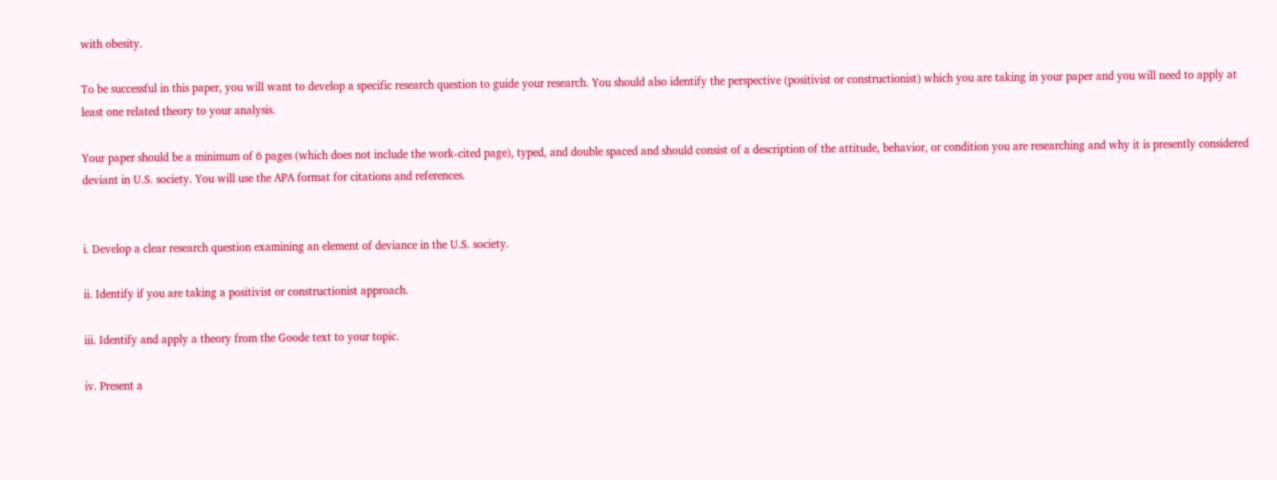with obesity.

To be successful in this paper, you will want to develop a specific research question to guide your research. You should also identify the perspective (positivist or constructionist) which you are taking in your paper and you will need to apply at least one related theory to your analysis.

Your paper should be a minimum of 6 pages (which does not include the work-cited page), typed, and double spaced and should consist of a description of the attitude, behavior, or condition you are researching and why it is presently considered deviant in U.S. society. You will use the APA format for citations and references.


i. Develop a clear research question examining an element of deviance in the U.S. society.

ii. Identify if you are taking a positivist or constructionist approach.

iii. Identify and apply a theory from the Goode text to your topic.

iv. Present a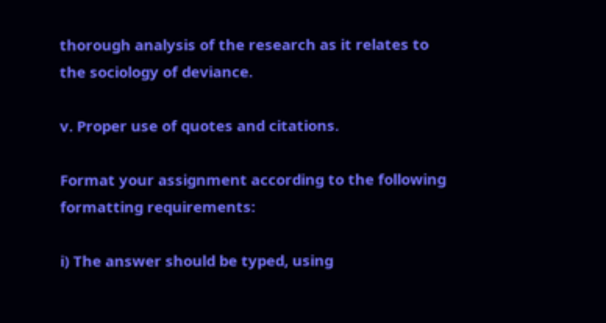thorough analysis of the research as it relates to the sociology of deviance.

v. Proper use of quotes and citations.

Format your assignment according to the following formatting requirements:

i) The answer should be typed, using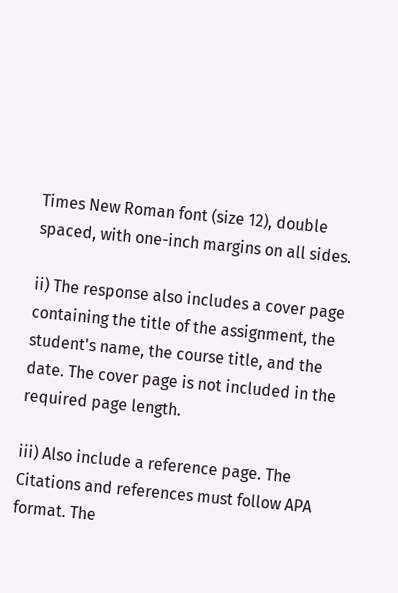Times New Roman font (size 12), double spaced, with one-inch margins on all sides.

ii) The response also includes a cover page containing the title of the assignment, the student's name, the course title, and the date. The cover page is not included in the required page length.

iii) Also include a reference page. The Citations and references must follow APA format. The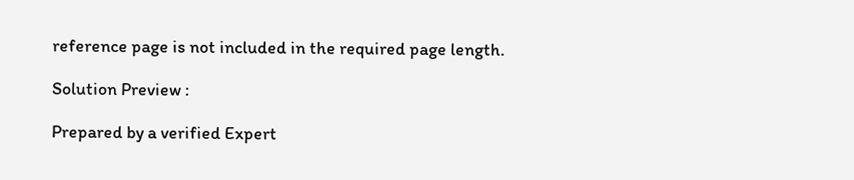reference page is not included in the required page length.

Solution Preview :

Prepared by a verified Expert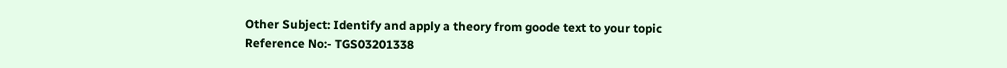Other Subject: Identify and apply a theory from goode text to your topic
Reference No:- TGS03201338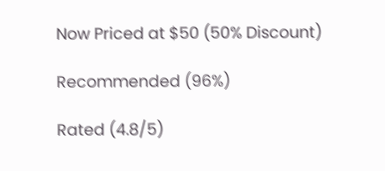Now Priced at $50 (50% Discount)

Recommended (96%)

Rated (4.8/5)